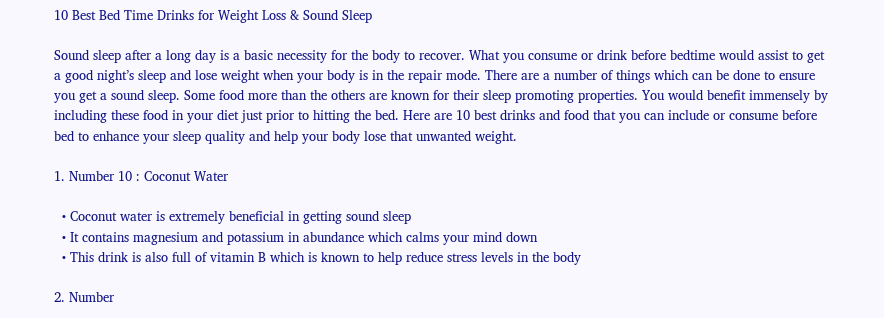10 Best Bed Time Drinks for Weight Loss & Sound Sleep

Sound sleep after a long day is a basic necessity for the body to recover. What you consume or drink before bedtime would assist to get a good night’s sleep and lose weight when your body is in the repair mode. There are a number of things which can be done to ensure you get a sound sleep. Some food more than the others are known for their sleep promoting properties. You would benefit immensely by including these food in your diet just prior to hitting the bed. Here are 10 best drinks and food that you can include or consume before bed to enhance your sleep quality and help your body lose that unwanted weight.

1. Number 10 : Coconut Water

  • Coconut water is extremely beneficial in getting sound sleep
  • It contains magnesium and potassium in abundance which calms your mind down
  • This drink is also full of vitamin B which is known to help reduce stress levels in the body

2. Number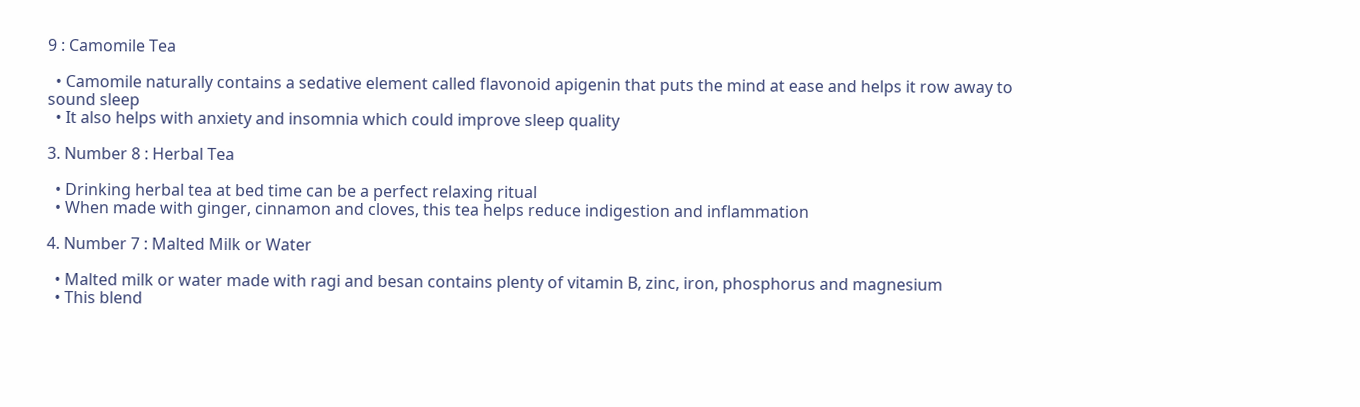9 : Camomile Tea

  • Camomile naturally contains a sedative element called flavonoid apigenin that puts the mind at ease and helps it row away to sound sleep
  • It also helps with anxiety and insomnia which could improve sleep quality

3. Number 8 : Herbal Tea

  • Drinking herbal tea at bed time can be a perfect relaxing ritual
  • When made with ginger, cinnamon and cloves, this tea helps reduce indigestion and inflammation

4. Number 7 : Malted Milk or Water

  • Malted milk or water made with ragi and besan contains plenty of vitamin B, zinc, iron, phosphorus and magnesium
  • This blend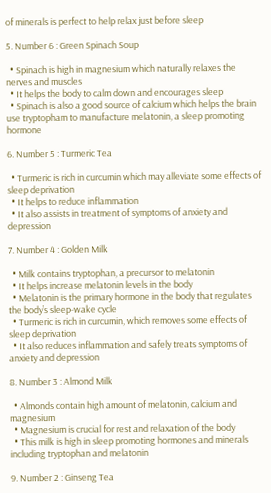of minerals is perfect to help relax just before sleep

5. Number 6 : Green Spinach Soup

  • Spinach is high in magnesium which naturally relaxes the nerves and muscles
  • It helps the body to calm down and encourages sleep
  • Spinach is also a good source of calcium which helps the brain use tryptopham to manufacture melatonin, a sleep promoting hormone

6. Number 5 : Turmeric Tea

  • Turmeric is rich in curcumin which may alleviate some effects of sleep deprivation
  • It helps to reduce inflammation
  • It also assists in treatment of symptoms of anxiety and depression

7. Number 4 : Golden Milk

  • Milk contains tryptophan, a precursor to melatonin
  • It helps increase melatonin levels in the body
  • Melatonin is the primary hormone in the body that regulates the body’s sleep-wake cycle
  • Turmeric is rich in curcumin, which removes some effects of sleep deprivation
  • It also reduces inflammation and safely treats symptoms of anxiety and depression

8. Number 3 : Almond Milk

  • Almonds contain high amount of melatonin, calcium and magnesium
  • Magnesium is crucial for rest and relaxation of the body
  • This milk is high in sleep promoting hormones and minerals including tryptophan and melatonin

9. Number 2 : Ginseng Tea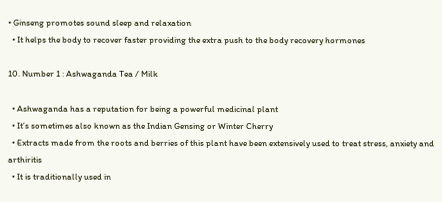• Ginseng promotes sound sleep and relaxation
  • It helps the body to recover faster providing the extra push to the body recovery hormones

10. Number 1 : Ashwaganda Tea / Milk

  • Ashwaganda has a reputation for being a powerful medicinal plant
  • It’s sometimes also known as the Indian Gensing or Winter Cherry
  • Extracts made from the roots and berries of this plant have been extensively used to treat stress, anxiety and arthiritis
  • It is traditionally used in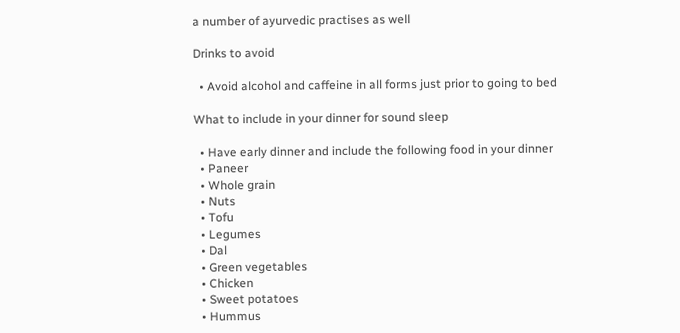a number of ayurvedic practises as well

Drinks to avoid

  • Avoid alcohol and caffeine in all forms just prior to going to bed

What to include in your dinner for sound sleep

  • Have early dinner and include the following food in your dinner
  • Paneer
  • Whole grain
  • Nuts
  • Tofu
  • Legumes
  • Dal
  • Green vegetables
  • Chicken
  • Sweet potatoes
  • Hummus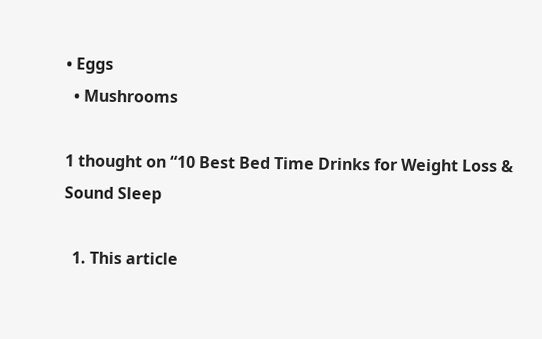• Eggs
  • Mushrooms

1 thought on “10 Best Bed Time Drinks for Weight Loss & Sound Sleep

  1. This article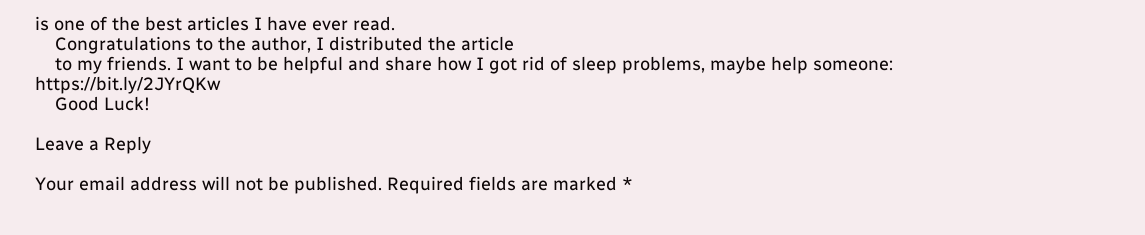is one of the best articles I have ever read.
    Congratulations to the author, I distributed the article
    to my friends. I want to be helpful and share how I got rid of sleep problems, maybe help someone: https://bit.ly/2JYrQKw
    Good Luck!

Leave a Reply

Your email address will not be published. Required fields are marked *